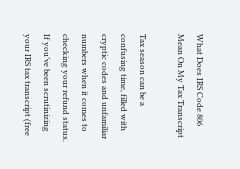What Does IRS Code 806 Mean On My Tax Transcript

Tax season can be a confusing time, filled with cryptic codes and unfamiliar numbers when it comes to checking your refund status. If you’ve been scrutinizing your IRS tax transcript (free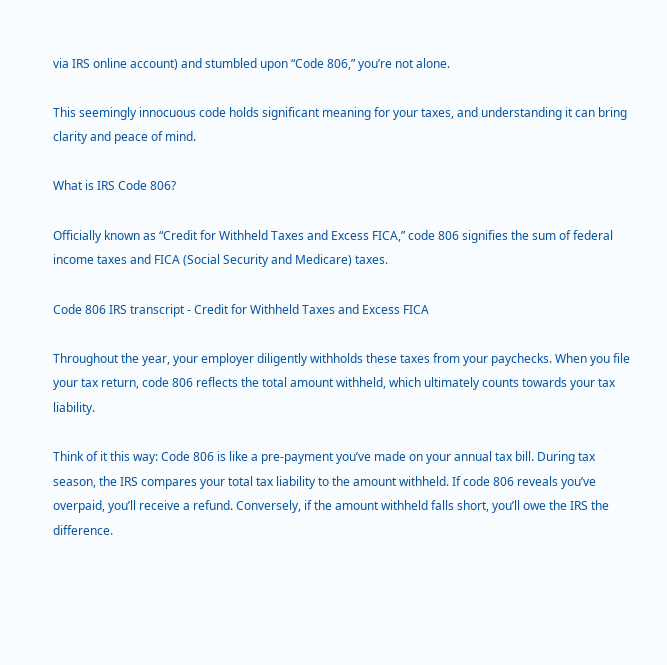via IRS online account) and stumbled upon “Code 806,” you’re not alone.

This seemingly innocuous code holds significant meaning for your taxes, and understanding it can bring clarity and peace of mind.

What is IRS Code 806?

Officially known as “Credit for Withheld Taxes and Excess FICA,” code 806 signifies the sum of federal income taxes and FICA (Social Security and Medicare) taxes.

Code 806 IRS transcript - Credit for Withheld Taxes and Excess FICA

Throughout the year, your employer diligently withholds these taxes from your paychecks. When you file your tax return, code 806 reflects the total amount withheld, which ultimately counts towards your tax liability.

Think of it this way: Code 806 is like a pre-payment you’ve made on your annual tax bill. During tax season, the IRS compares your total tax liability to the amount withheld. If code 806 reveals you’ve overpaid, you’ll receive a refund. Conversely, if the amount withheld falls short, you’ll owe the IRS the difference.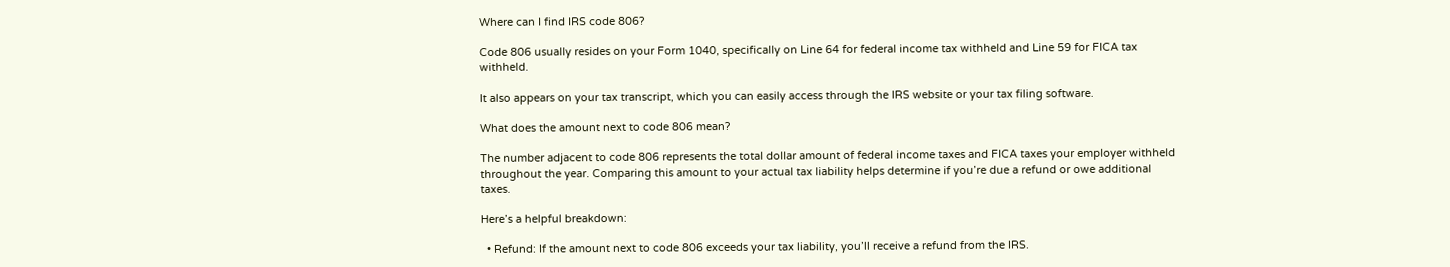Where can I find IRS code 806?

Code 806 usually resides on your Form 1040, specifically on Line 64 for federal income tax withheld and Line 59 for FICA tax withheld.

It also appears on your tax transcript, which you can easily access through the IRS website or your tax filing software.

What does the amount next to code 806 mean?

The number adjacent to code 806 represents the total dollar amount of federal income taxes and FICA taxes your employer withheld throughout the year. Comparing this amount to your actual tax liability helps determine if you’re due a refund or owe additional taxes.

Here’s a helpful breakdown:

  • Refund: If the amount next to code 806 exceeds your tax liability, you’ll receive a refund from the IRS.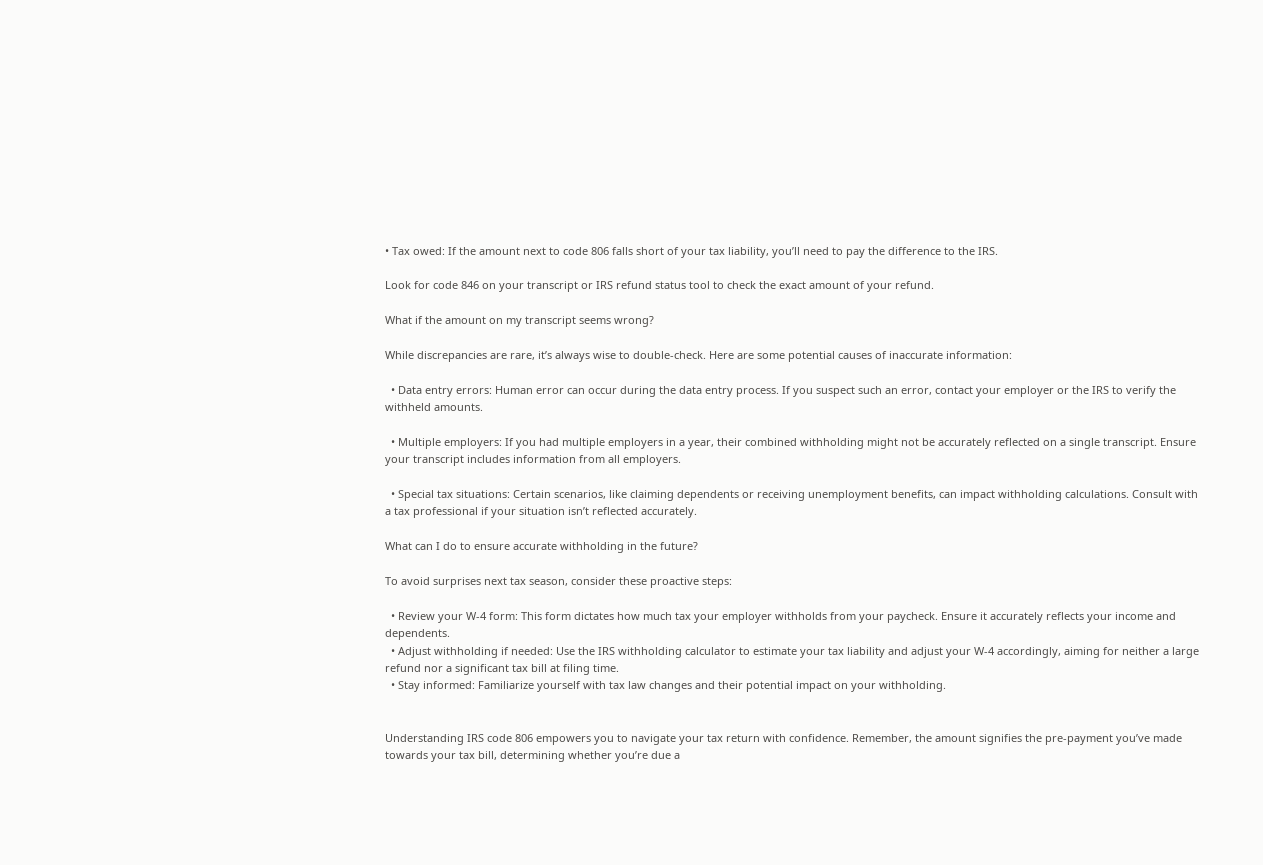• Tax owed: If the amount next to code 806 falls short of your tax liability, you’ll need to pay the difference to the IRS.

Look for code 846 on your transcript or IRS refund status tool to check the exact amount of your refund.

What if the amount on my transcript seems wrong?

While discrepancies are rare, it’s always wise to double-check. Here are some potential causes of inaccurate information:

  • Data entry errors: Human error can occur during the data entry process. If you suspect such an error, contact your employer or the IRS to verify the withheld amounts.

  • Multiple employers: If you had multiple employers in a year, their combined withholding might not be accurately reflected on a single transcript. Ensure your transcript includes information from all employers.

  • Special tax situations: Certain scenarios, like claiming dependents or receiving unemployment benefits, can impact withholding calculations. Consult with a tax professional if your situation isn’t reflected accurately.

What can I do to ensure accurate withholding in the future?

To avoid surprises next tax season, consider these proactive steps:

  • Review your W-4 form: This form dictates how much tax your employer withholds from your paycheck. Ensure it accurately reflects your income and dependents.
  • Adjust withholding if needed: Use the IRS withholding calculator to estimate your tax liability and adjust your W-4 accordingly, aiming for neither a large refund nor a significant tax bill at filing time.
  • Stay informed: Familiarize yourself with tax law changes and their potential impact on your withholding.


Understanding IRS code 806 empowers you to navigate your tax return with confidence. Remember, the amount signifies the pre-payment you’ve made towards your tax bill, determining whether you’re due a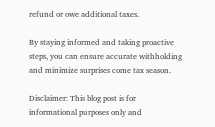refund or owe additional taxes.

By staying informed and taking proactive steps, you can ensure accurate withholding and minimize surprises come tax season.

Disclaimer: This blog post is for informational purposes only and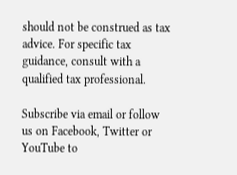should not be construed as tax advice. For specific tax guidance, consult with a qualified tax professional.

Subscribe via email or follow us on Facebook, Twitter or YouTube to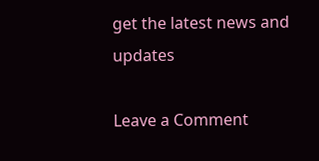get the latest news and updates

Leave a Comment